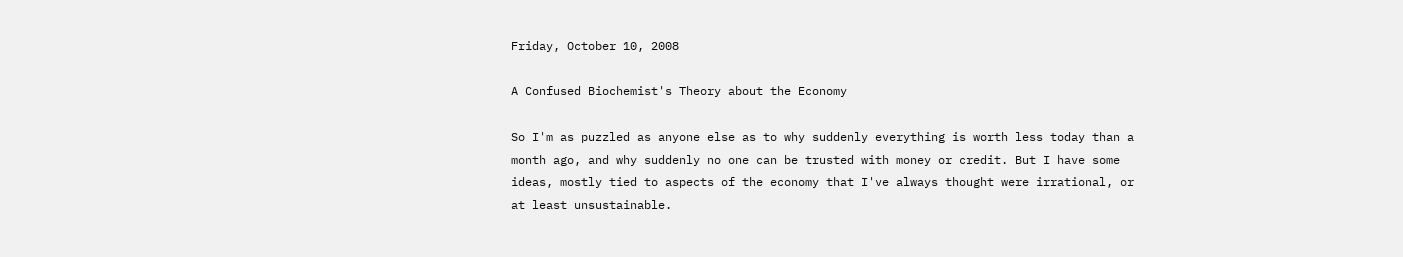Friday, October 10, 2008

A Confused Biochemist's Theory about the Economy

So I'm as puzzled as anyone else as to why suddenly everything is worth less today than a month ago, and why suddenly no one can be trusted with money or credit. But I have some ideas, mostly tied to aspects of the economy that I've always thought were irrational, or at least unsustainable.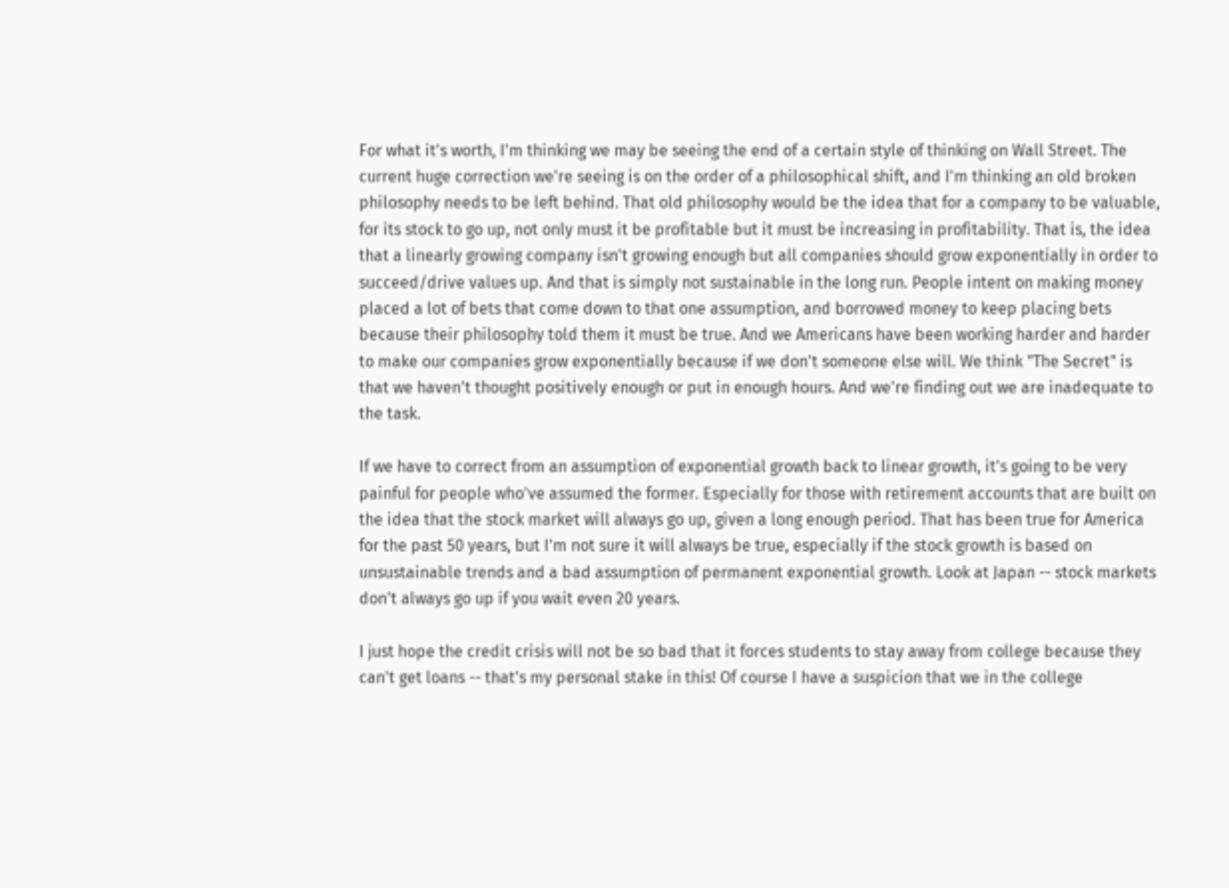For what it's worth, I'm thinking we may be seeing the end of a certain style of thinking on Wall Street. The current huge correction we're seeing is on the order of a philosophical shift, and I'm thinking an old broken philosophy needs to be left behind. That old philosophy would be the idea that for a company to be valuable, for its stock to go up, not only must it be profitable but it must be increasing in profitability. That is, the idea that a linearly growing company isn't growing enough but all companies should grow exponentially in order to succeed/drive values up. And that is simply not sustainable in the long run. People intent on making money placed a lot of bets that come down to that one assumption, and borrowed money to keep placing bets because their philosophy told them it must be true. And we Americans have been working harder and harder to make our companies grow exponentially because if we don't someone else will. We think "The Secret" is that we haven't thought positively enough or put in enough hours. And we're finding out we are inadequate to the task.

If we have to correct from an assumption of exponential growth back to linear growth, it's going to be very painful for people who've assumed the former. Especially for those with retirement accounts that are built on the idea that the stock market will always go up, given a long enough period. That has been true for America for the past 50 years, but I'm not sure it will always be true, especially if the stock growth is based on unsustainable trends and a bad assumption of permanent exponential growth. Look at Japan -- stock markets don't always go up if you wait even 20 years.

I just hope the credit crisis will not be so bad that it forces students to stay away from college because they can't get loans -- that's my personal stake in this! Of course I have a suspicion that we in the college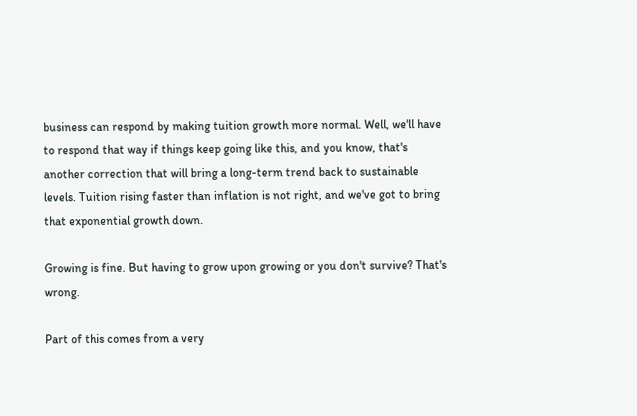business can respond by making tuition growth more normal. Well, we'll have to respond that way if things keep going like this, and you know, that's another correction that will bring a long-term trend back to sustainable levels. Tuition rising faster than inflation is not right, and we've got to bring that exponential growth down.

Growing is fine. But having to grow upon growing or you don't survive? That's wrong.

Part of this comes from a very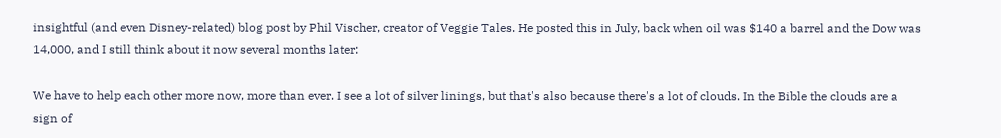insightful (and even Disney-related) blog post by Phil Vischer, creator of Veggie Tales. He posted this in July, back when oil was $140 a barrel and the Dow was 14,000, and I still think about it now several months later:

We have to help each other more now, more than ever. I see a lot of silver linings, but that's also because there's a lot of clouds. In the Bible the clouds are a sign of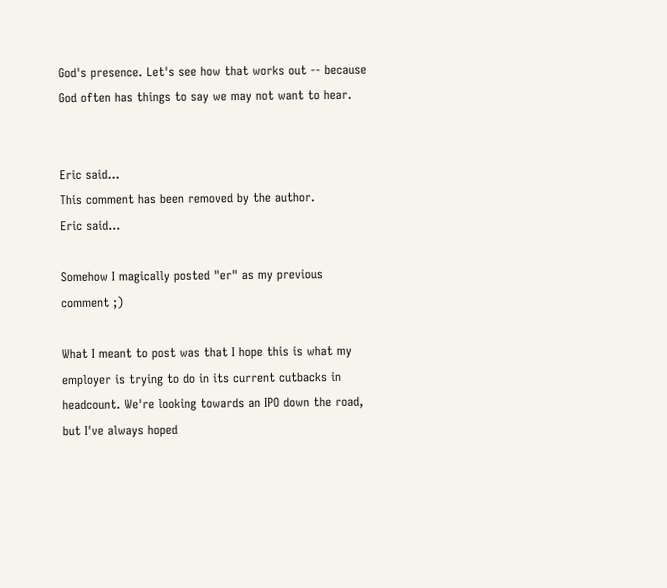God's presence. Let's see how that works out -- because God often has things to say we may not want to hear.


Eric said...
This comment has been removed by the author.
Eric said...

Somehow I magically posted "er" as my previous comment ;)

What I meant to post was that I hope this is what my employer is trying to do in its current cutbacks in headcount. We're looking towards an IPO down the road, but I've always hoped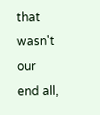that wasn't our end all,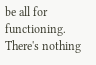be all for functioning. There's nothing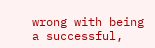wrong with being a successful,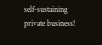self-sustaining private business!